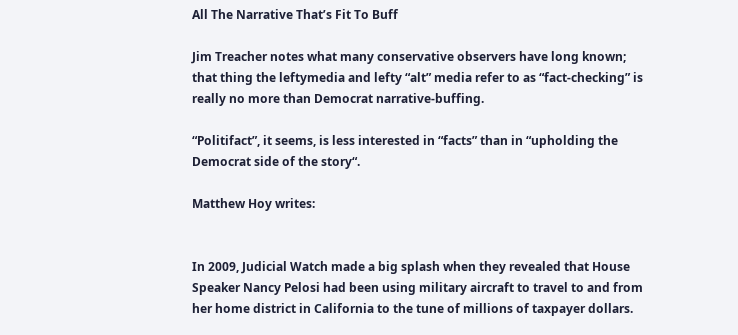All The Narrative That’s Fit To Buff

Jim Treacher notes what many conservative observers have long known; that thing the leftymedia and lefty “alt” media refer to as “fact-checking” is really no more than Democrat narrative-buffing.

“Politifact”, it seems, is less interested in “facts” than in “upholding the Democrat side of the story“.

Matthew Hoy writes:


In 2009, Judicial Watch made a big splash when they revealed that House Speaker Nancy Pelosi had been using military aircraft to travel to and from her home district in California to the tune of millions of taxpayer dollars.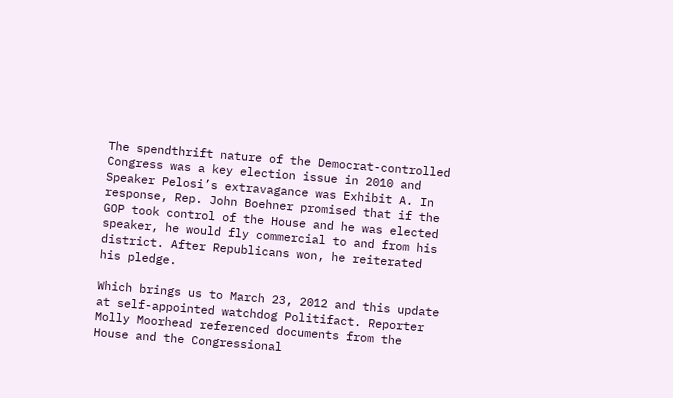The spendthrift nature of the Democrat-controlled Congress was a key election issue in 2010 and Speaker Pelosi’s extravagance was Exhibit A. In response, Rep. John Boehner promised that if the GOP took control of the House and he was elected speaker, he would fly commercial to and from his district. After Republicans won, he reiterated his pledge.

Which brings us to March 23, 2012 and this update at self-appointed watchdog Politifact. Reporter Molly Moorhead referenced documents from the House and the Congressional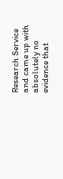Research Service and came up with absolutely no evidence that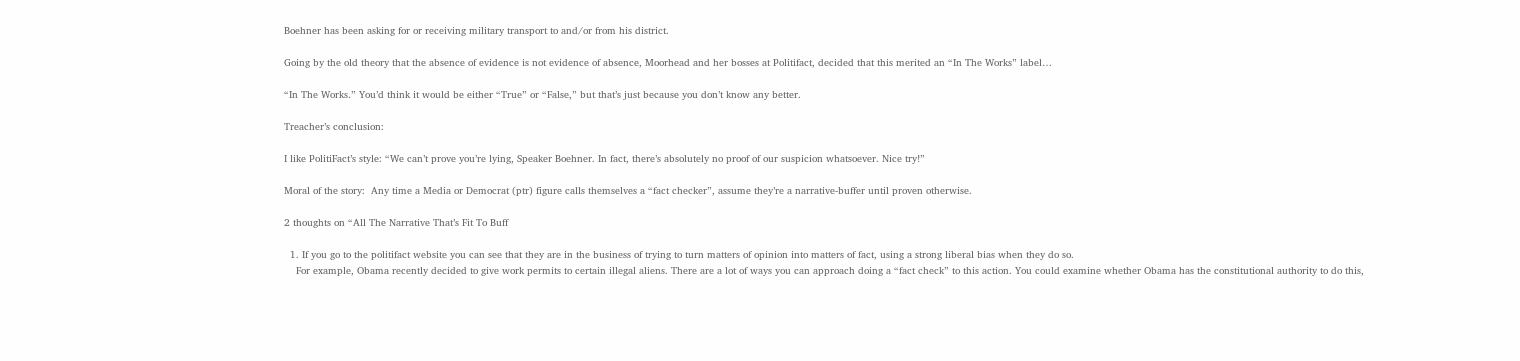Boehner has been asking for or receiving military transport to and/or from his district.

Going by the old theory that the absence of evidence is not evidence of absence, Moorhead and her bosses at Politifact, decided that this merited an “In The Works” label…

“In The Works.” You’d think it would be either “True” or “False,” but that’s just because you don’t know any better.

Treacher’s conclusion:

I like PolitiFact’s style: “We can’t prove you’re lying, Speaker Boehner. In fact, there’s absolutely no proof of our suspicion whatsoever. Nice try!”

Moral of the story:  Any time a Media or Democrat (ptr) figure calls themselves a “fact checker”, assume they’re a narrative-buffer until proven otherwise.

2 thoughts on “All The Narrative That’s Fit To Buff

  1. If you go to the politifact website you can see that they are in the business of trying to turn matters of opinion into matters of fact, using a strong liberal bias when they do so.
    For example, Obama recently decided to give work permits to certain illegal aliens. There are a lot of ways you can approach doing a “fact check” to this action. You could examine whether Obama has the constitutional authority to do this,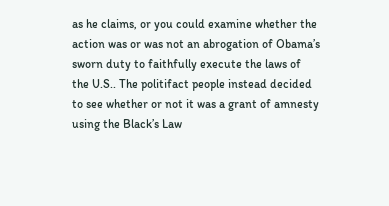as he claims, or you could examine whether the action was or was not an abrogation of Obama’s sworn duty to faithfully execute the laws of the U.S.. The politifact people instead decided to see whether or not it was a grant of amnesty using the Black’s Law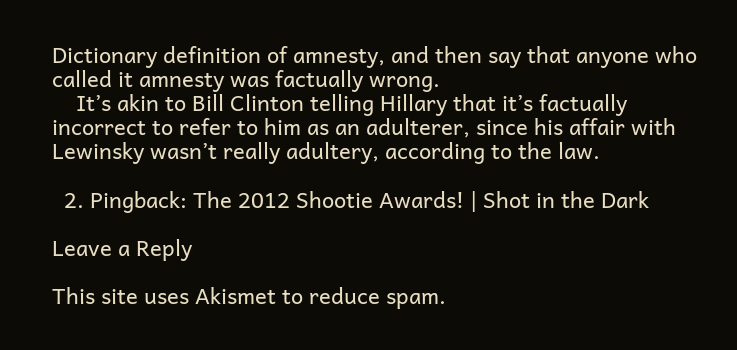Dictionary definition of amnesty, and then say that anyone who called it amnesty was factually wrong.
    It’s akin to Bill Clinton telling Hillary that it’s factually incorrect to refer to him as an adulterer, since his affair with Lewinsky wasn’t really adultery, according to the law.

  2. Pingback: The 2012 Shootie Awards! | Shot in the Dark

Leave a Reply

This site uses Akismet to reduce spam.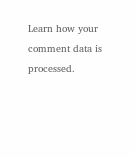Learn how your comment data is processed.